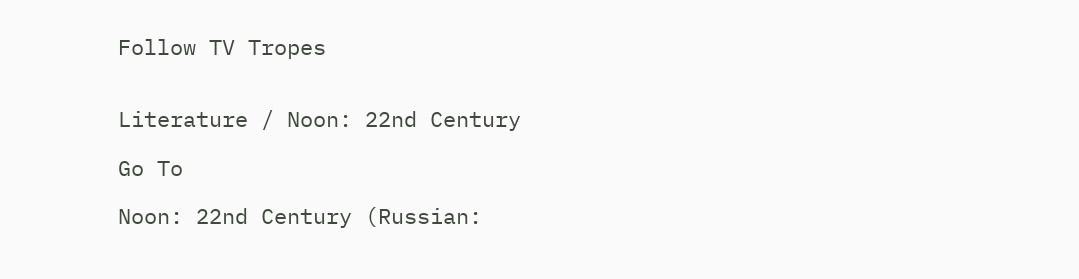Follow TV Tropes


Literature / Noon: 22nd Century

Go To

Noon: 22nd Century (Russian: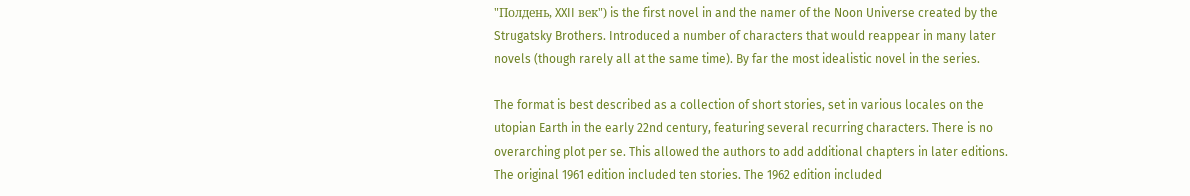"Полдень, XXII век") is the first novel in and the namer of the Noon Universe created by the Strugatsky Brothers. Introduced a number of characters that would reappear in many later novels (though rarely all at the same time). By far the most idealistic novel in the series.

The format is best described as a collection of short stories, set in various locales on the utopian Earth in the early 22nd century, featuring several recurring characters. There is no overarching plot per se. This allowed the authors to add additional chapters in later editions. The original 1961 edition included ten stories. The 1962 edition included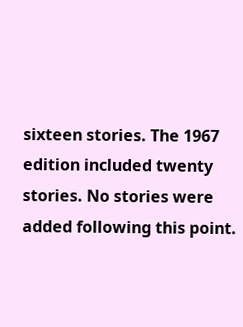sixteen stories. The 1967 edition included twenty stories. No stories were added following this point.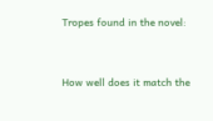Tropes found in the novel:


How well does it match the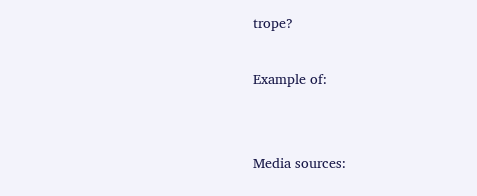trope?

Example of:


Media sources: